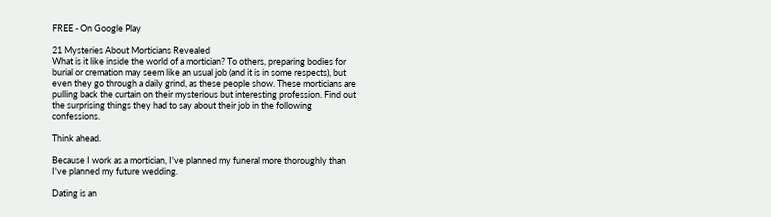FREE - On Google Play

21 Mysteries About Morticians Revealed
What is it like inside the world of a mortician? To others, preparing bodies for burial or cremation may seem like an usual job (and it is in some respects), but even they go through a daily grind, as these people show. These morticians are pulling back the curtain on their mysterious but interesting profession. Find out the surprising things they had to say about their job in the following confessions.

Think ahead.

Because I work as a mortician, I've planned my funeral more thoroughly than I've planned my future wedding.

Dating is an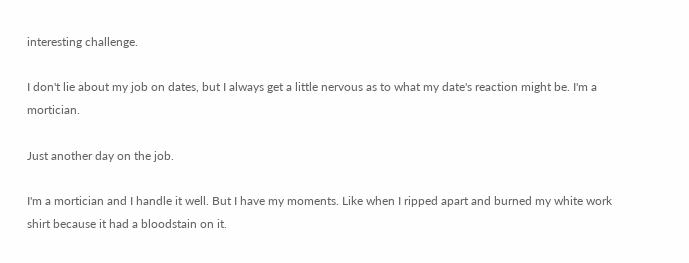interesting challenge.

I don't lie about my job on dates, but I always get a little nervous as to what my date's reaction might be. I'm a mortician.

Just another day on the job.

I'm a mortician and I handle it well. But I have my moments. Like when I ripped apart and burned my white work shirt because it had a bloodstain on it.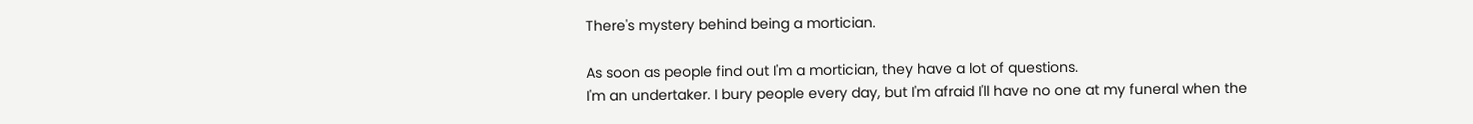There's mystery behind being a mortician.

As soon as people find out I'm a mortician, they have a lot of questions.
I'm an undertaker. I bury people every day, but I'm afraid I'll have no one at my funeral when the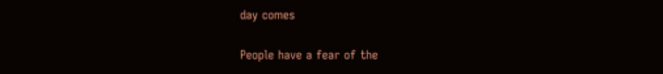day comes

People have a fear of the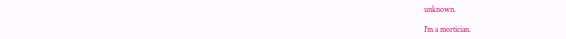unknown.

I'm a mortician.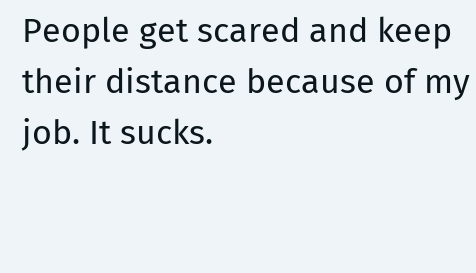People get scared and keep their distance because of my job. It sucks.